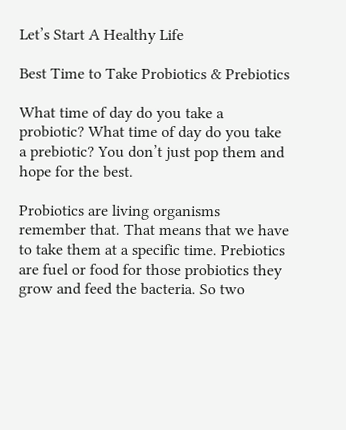Let’s Start A Healthy Life

Best Time to Take Probiotics & Prebiotics

What time of day do you take a probiotic? What time of day do you take a prebiotic? You don’t just pop them and hope for the best.

Probiotics are living organisms remember that. That means that we have to take them at a specific time. Prebiotics are fuel or food for those probiotics they grow and feed the bacteria. So two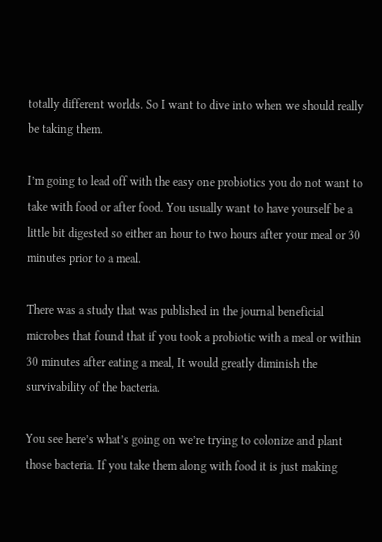totally different worlds. So I want to dive into when we should really be taking them.

I’m going to lead off with the easy one probiotics you do not want to take with food or after food. You usually want to have yourself be a little bit digested so either an hour to two hours after your meal or 30 minutes prior to a meal.

There was a study that was published in the journal beneficial microbes that found that if you took a probiotic with a meal or within 30 minutes after eating a meal, It would greatly diminish the survivability of the bacteria.

You see here’s what’s going on we’re trying to colonize and plant those bacteria. If you take them along with food it is just making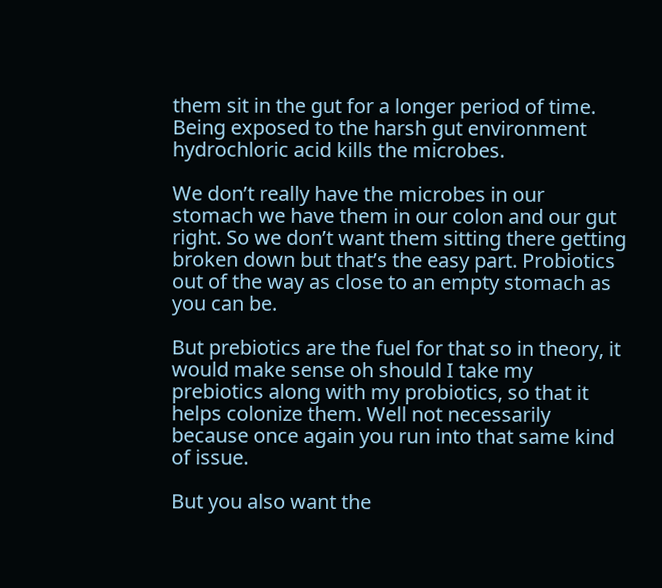them sit in the gut for a longer period of time. Being exposed to the harsh gut environment hydrochloric acid kills the microbes.

We don’t really have the microbes in our stomach we have them in our colon and our gut right. So we don’t want them sitting there getting broken down but that’s the easy part. Probiotics out of the way as close to an empty stomach as you can be.

But prebiotics are the fuel for that so in theory, it would make sense oh should I take my prebiotics along with my probiotics, so that it helps colonize them. Well not necessarily because once again you run into that same kind of issue.

But you also want the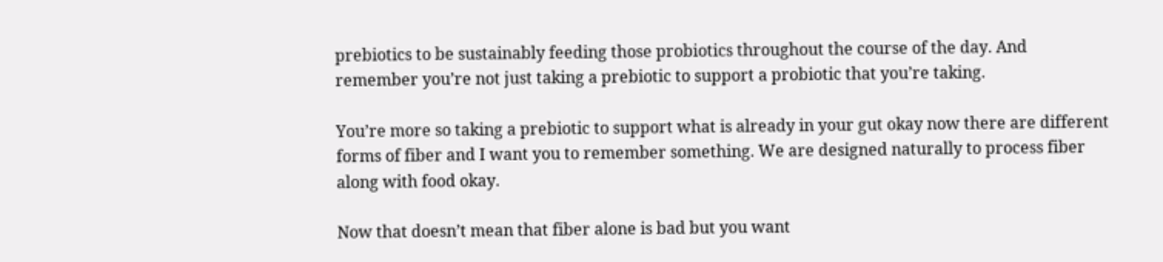prebiotics to be sustainably feeding those probiotics throughout the course of the day. And remember you’re not just taking a prebiotic to support a probiotic that you’re taking.

You’re more so taking a prebiotic to support what is already in your gut okay now there are different forms of fiber and I want you to remember something. We are designed naturally to process fiber along with food okay.

Now that doesn’t mean that fiber alone is bad but you want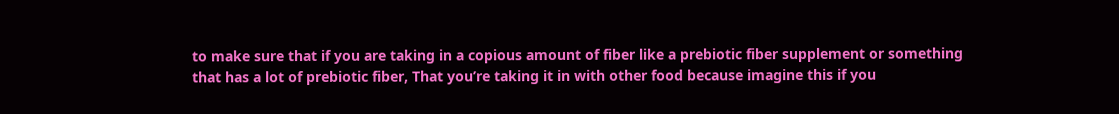to make sure that if you are taking in a copious amount of fiber like a prebiotic fiber supplement or something that has a lot of prebiotic fiber, That you’re taking it in with other food because imagine this if you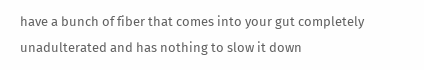have a bunch of fiber that comes into your gut completely unadulterated and has nothing to slow it down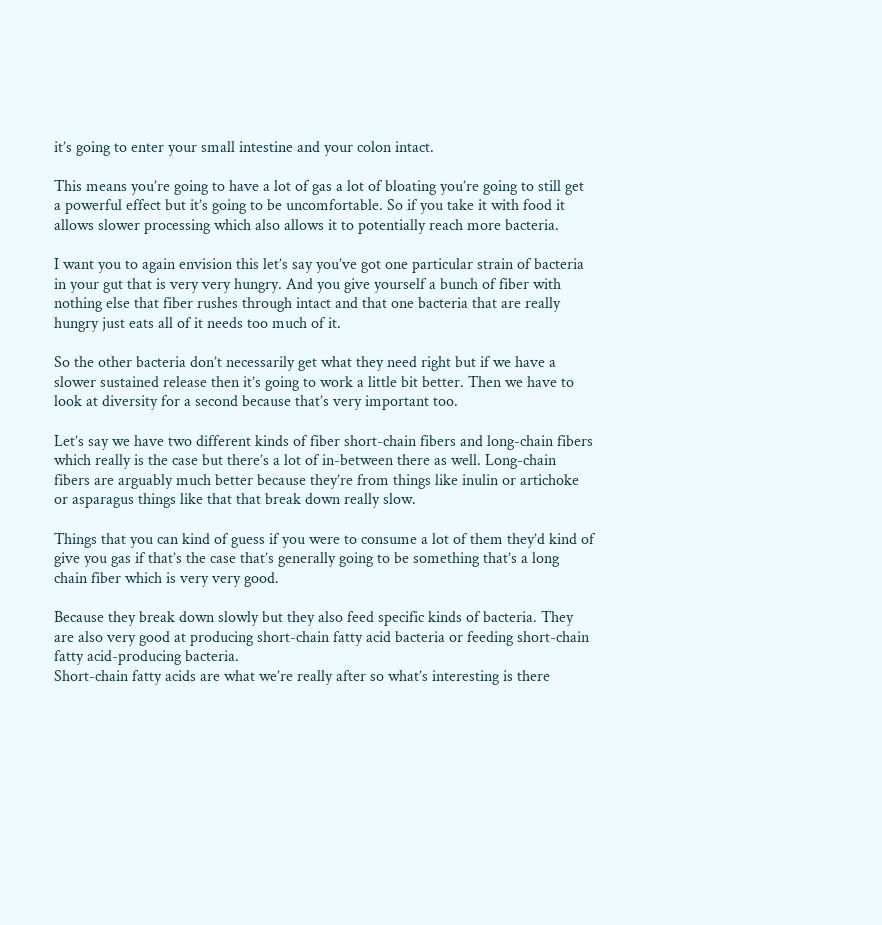it’s going to enter your small intestine and your colon intact.

This means you’re going to have a lot of gas a lot of bloating you’re going to still get a powerful effect but it’s going to be uncomfortable. So if you take it with food it allows slower processing which also allows it to potentially reach more bacteria.

I want you to again envision this let’s say you’ve got one particular strain of bacteria in your gut that is very very hungry. And you give yourself a bunch of fiber with nothing else that fiber rushes through intact and that one bacteria that are really hungry just eats all of it needs too much of it.

So the other bacteria don’t necessarily get what they need right but if we have a slower sustained release then it’s going to work a little bit better. Then we have to look at diversity for a second because that’s very important too.

Let’s say we have two different kinds of fiber short-chain fibers and long-chain fibers which really is the case but there’s a lot of in-between there as well. Long-chain fibers are arguably much better because they’re from things like inulin or artichoke or asparagus things like that that break down really slow.

Things that you can kind of guess if you were to consume a lot of them they’d kind of give you gas if that’s the case that’s generally going to be something that’s a long chain fiber which is very very good.

Because they break down slowly but they also feed specific kinds of bacteria. They are also very good at producing short-chain fatty acid bacteria or feeding short-chain fatty acid-producing bacteria.
Short-chain fatty acids are what we’re really after so what’s interesting is there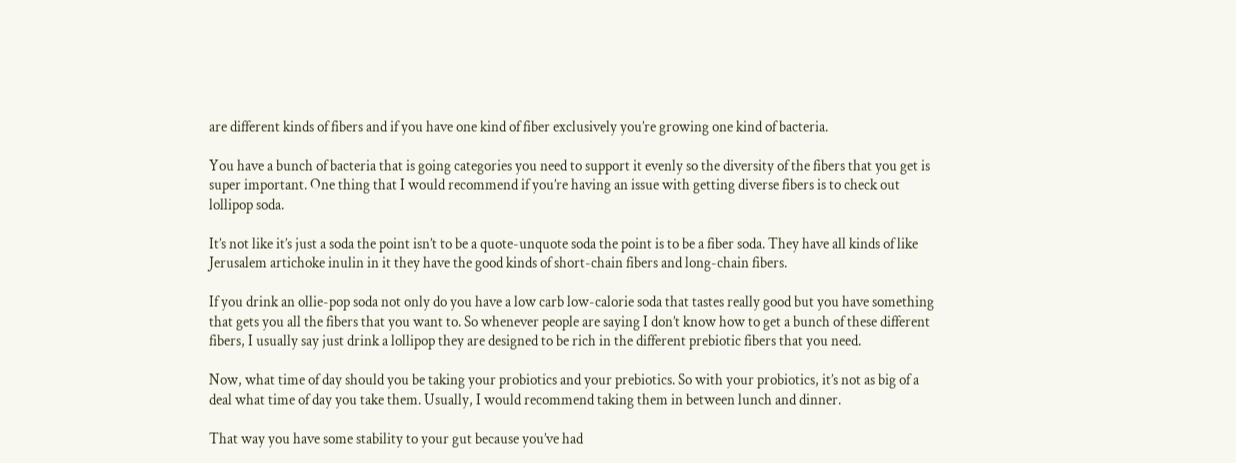are different kinds of fibers and if you have one kind of fiber exclusively you’re growing one kind of bacteria.

You have a bunch of bacteria that is going categories you need to support it evenly so the diversity of the fibers that you get is super important. One thing that I would recommend if you’re having an issue with getting diverse fibers is to check out lollipop soda.

It’s not like it’s just a soda the point isn’t to be a quote-unquote soda the point is to be a fiber soda. They have all kinds of like Jerusalem artichoke inulin in it they have the good kinds of short-chain fibers and long-chain fibers.

If you drink an ollie-pop soda not only do you have a low carb low-calorie soda that tastes really good but you have something that gets you all the fibers that you want to. So whenever people are saying I don’t know how to get a bunch of these different fibers, I usually say just drink a lollipop they are designed to be rich in the different prebiotic fibers that you need.

Now, what time of day should you be taking your probiotics and your prebiotics. So with your probiotics, it’s not as big of a deal what time of day you take them. Usually, I would recommend taking them in between lunch and dinner.

That way you have some stability to your gut because you’ve had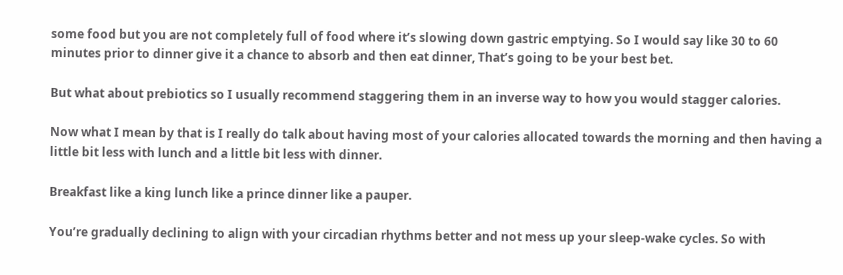some food but you are not completely full of food where it’s slowing down gastric emptying. So I would say like 30 to 60 minutes prior to dinner give it a chance to absorb and then eat dinner, That’s going to be your best bet.

But what about prebiotics so I usually recommend staggering them in an inverse way to how you would stagger calories.

Now what I mean by that is I really do talk about having most of your calories allocated towards the morning and then having a little bit less with lunch and a little bit less with dinner.

Breakfast like a king lunch like a prince dinner like a pauper.

You’re gradually declining to align with your circadian rhythms better and not mess up your sleep-wake cycles. So with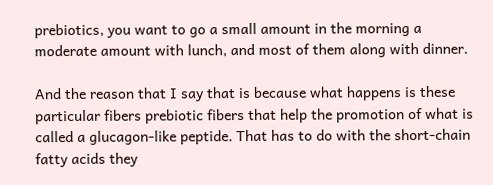prebiotics, you want to go a small amount in the morning a moderate amount with lunch, and most of them along with dinner.

And the reason that I say that is because what happens is these particular fibers prebiotic fibers that help the promotion of what is called a glucagon-like peptide. That has to do with the short-chain fatty acids they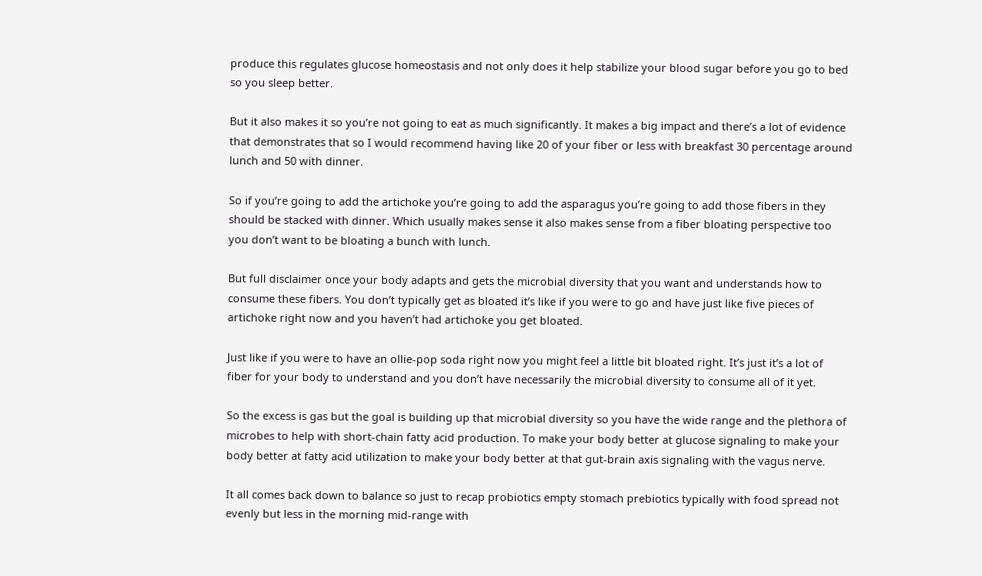produce this regulates glucose homeostasis and not only does it help stabilize your blood sugar before you go to bed so you sleep better.

But it also makes it so you’re not going to eat as much significantly. It makes a big impact and there’s a lot of evidence that demonstrates that so I would recommend having like 20 of your fiber or less with breakfast 30 percentage around lunch and 50 with dinner.

So if you’re going to add the artichoke you’re going to add the asparagus you’re going to add those fibers in they should be stacked with dinner. Which usually makes sense it also makes sense from a fiber bloating perspective too you don’t want to be bloating a bunch with lunch.

But full disclaimer once your body adapts and gets the microbial diversity that you want and understands how to consume these fibers. You don’t typically get as bloated it’s like if you were to go and have just like five pieces of artichoke right now and you haven’t had artichoke you get bloated.

Just like if you were to have an ollie-pop soda right now you might feel a little bit bloated right. It’s just it’s a lot of fiber for your body to understand and you don’t have necessarily the microbial diversity to consume all of it yet.

So the excess is gas but the goal is building up that microbial diversity so you have the wide range and the plethora of microbes to help with short-chain fatty acid production. To make your body better at glucose signaling to make your body better at fatty acid utilization to make your body better at that gut-brain axis signaling with the vagus nerve.

It all comes back down to balance so just to recap probiotics empty stomach prebiotics typically with food spread not evenly but less in the morning mid-range with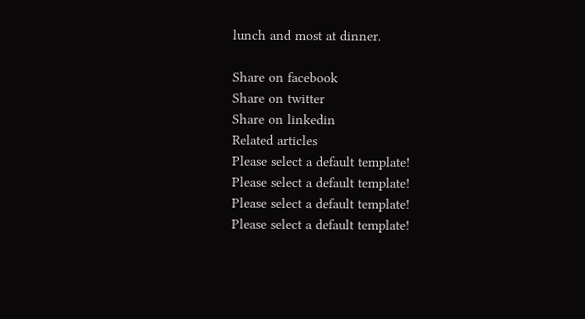lunch and most at dinner.

Share on facebook
Share on twitter
Share on linkedin
Related articles
Please select a default template!
Please select a default template!
Please select a default template!
Please select a default template!